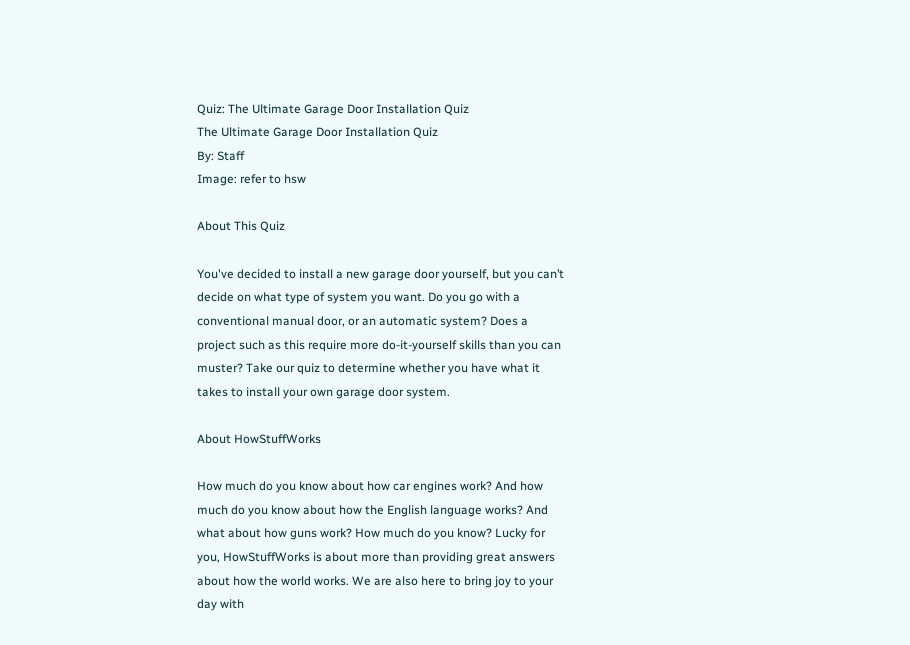Quiz: The Ultimate Garage Door Installation Quiz
The Ultimate Garage Door Installation Quiz
By: Staff
Image: refer to hsw

About This Quiz

You've decided to install a new garage door yourself, but you can’t decide on what type of system you want. Do you go with a conventional manual door, or an automatic system? Does a project such as this require more do-it-yourself skills than you can muster? Take our quiz to determine whether you have what it takes to install your own garage door system.

About HowStuffWorks

How much do you know about how car engines work? And how much do you know about how the English language works? And what about how guns work? How much do you know? Lucky for you, HowStuffWorks is about more than providing great answers about how the world works. We are also here to bring joy to your day with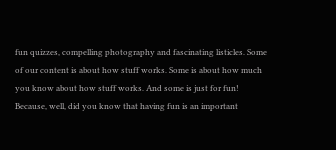fun quizzes, compelling photography and fascinating listicles. Some of our content is about how stuff works. Some is about how much you know about how stuff works. And some is just for fun! Because, well, did you know that having fun is an important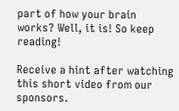part of how your brain works? Well, it is! So keep reading!

Receive a hint after watching this short video from our sponsors.